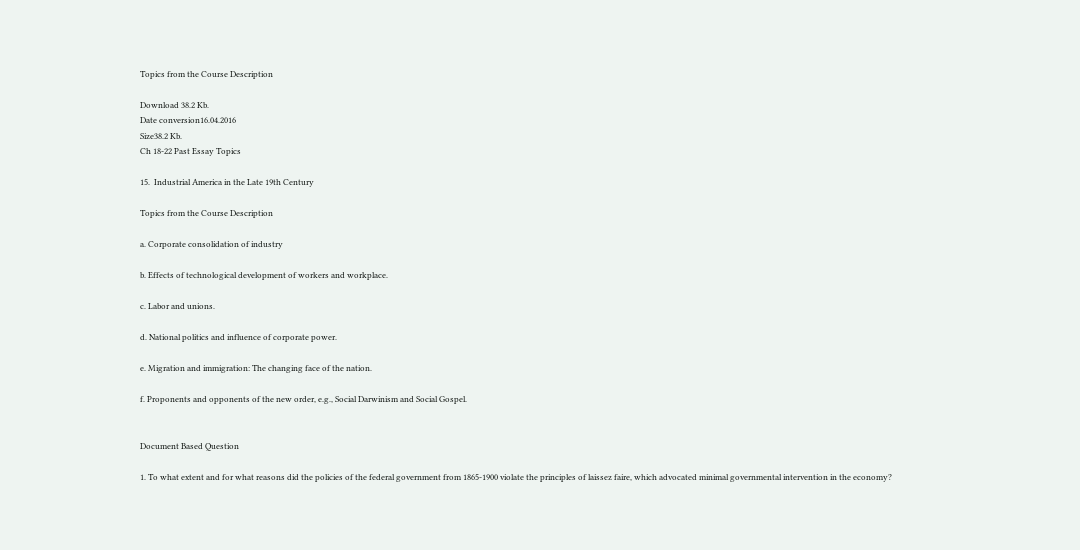Topics from the Course Description

Download 38.2 Kb.
Date conversion16.04.2016
Size38.2 Kb.
Ch 18-22 Past Essay Topics

15.  Industrial America in the Late 19th Century

Topics from the Course Description

a. Corporate consolidation of industry

b. Effects of technological development of workers and workplace.

c. Labor and unions.

d. National politics and influence of corporate power.

e. Migration and immigration: The changing face of the nation.

f. Proponents and opponents of the new order, e.g., Social Darwinism and Social Gospel.


Document Based Question

1. To what extent and for what reasons did the policies of the federal government from 1865-1900 violate the principles of laissez faire, which advocated minimal governmental intervention in the economy?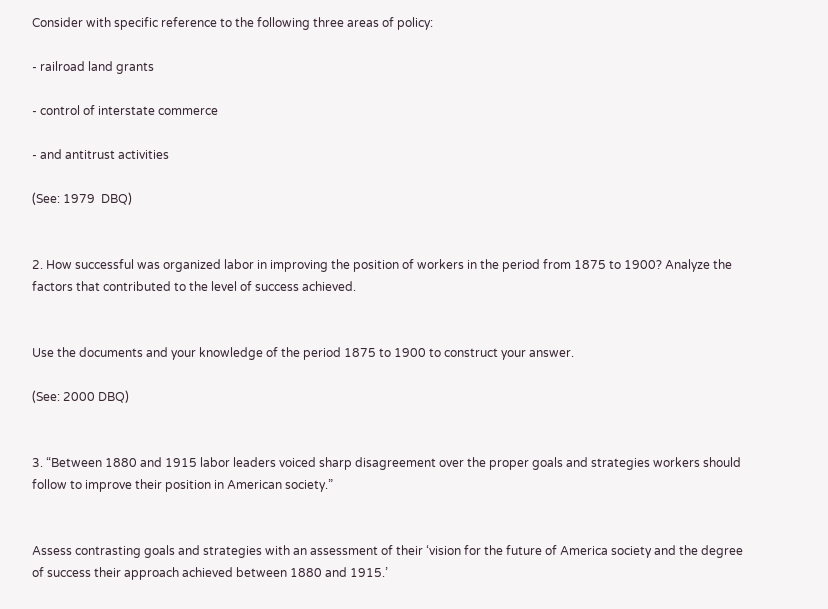Consider with specific reference to the following three areas of policy:

- railroad land grants

- control of interstate commerce

- and antitrust activities

(See: 1979  DBQ)


2. How successful was organized labor in improving the position of workers in the period from 1875 to 1900? Analyze the factors that contributed to the level of success achieved.


Use the documents and your knowledge of the period 1875 to 1900 to construct your answer.

(See: 2000 DBQ)


3. “Between 1880 and 1915 labor leaders voiced sharp disagreement over the proper goals and strategies workers should follow to improve their position in American society.”


Assess contrasting goals and strategies with an assessment of their ‘vision for the future of America society and the degree of success their approach achieved between 1880 and 1915.’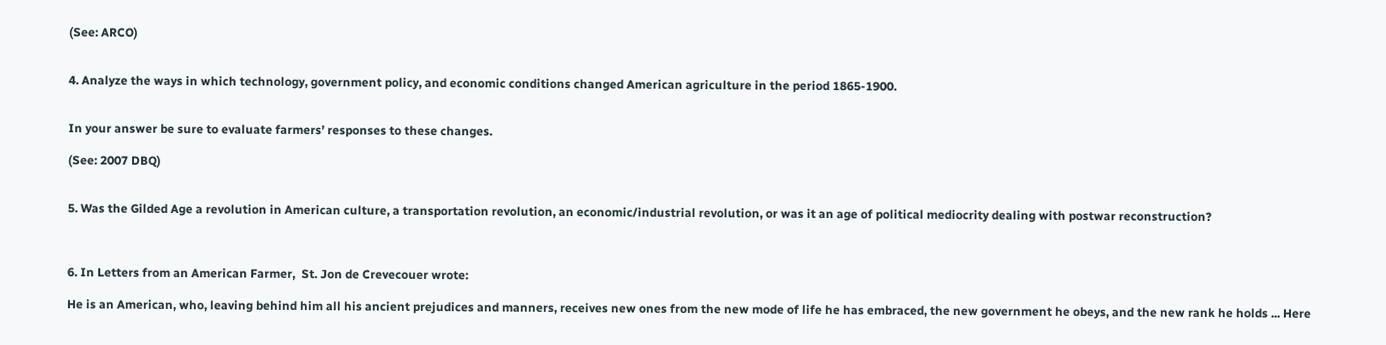(See: ARCO)


4. Analyze the ways in which technology, government policy, and economic conditions changed American agriculture in the period 1865-1900.


In your answer be sure to evaluate farmers’ responses to these changes.

(See: 2007 DBQ)


5. Was the Gilded Age a revolution in American culture, a transportation revolution, an economic/industrial revolution, or was it an age of political mediocrity dealing with postwar reconstruction?



6. In Letters from an American Farmer,  St. Jon de Crevecouer wrote:

He is an American, who, leaving behind him all his ancient prejudices and manners, receives new ones from the new mode of life he has embraced, the new government he obeys, and the new rank he holds ... Here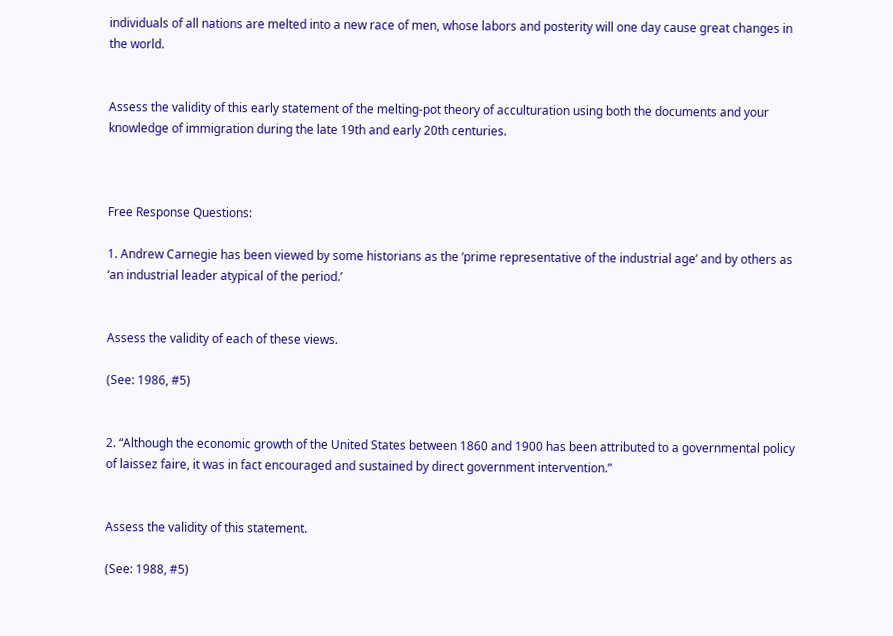individuals of all nations are melted into a new race of men, whose labors and posterity will one day cause great changes in the world.


Assess the validity of this early statement of the melting-pot theory of acculturation using both the documents and your knowledge of immigration during the late 19th and early 20th centuries.



Free Response Questions:

1. Andrew Carnegie has been viewed by some historians as the ‘prime representative of the industrial age’ and by others as ‘an industrial leader atypical of the period.’


Assess the validity of each of these views.

(See: 1986, #5)


2. “Although the economic growth of the United States between 1860 and 1900 has been attributed to a governmental policy of laissez faire, it was in fact encouraged and sustained by direct government intervention.”


Assess the validity of this statement.

(See: 1988, #5)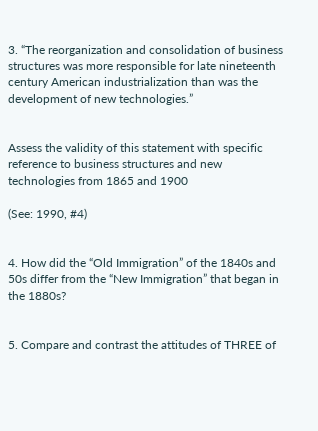3. “The reorganization and consolidation of business structures was more responsible for late nineteenth century American industrialization than was the development of new technologies.”


Assess the validity of this statement with specific reference to business structures and new technologies from 1865 and 1900

(See: 1990, #4)


4. How did the “Old Immigration” of the 1840s and 50s differ from the “New Immigration” that began in the 1880s?


5. Compare and contrast the attitudes of THREE of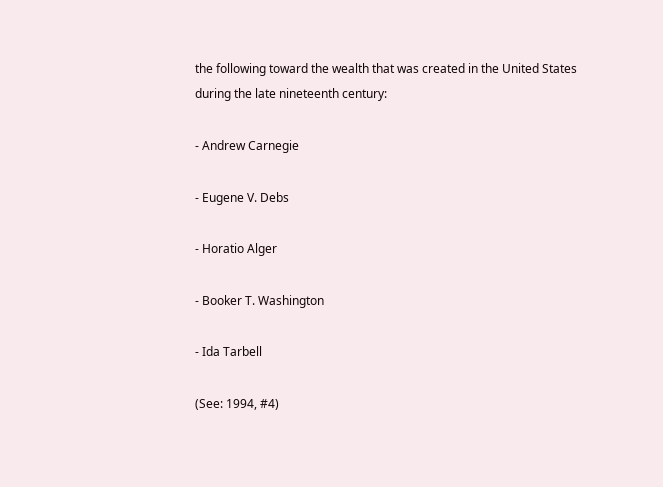the following toward the wealth that was created in the United States during the late nineteenth century:

- Andrew Carnegie

- Eugene V. Debs

- Horatio Alger

- Booker T. Washington

- Ida Tarbell

(See: 1994, #4)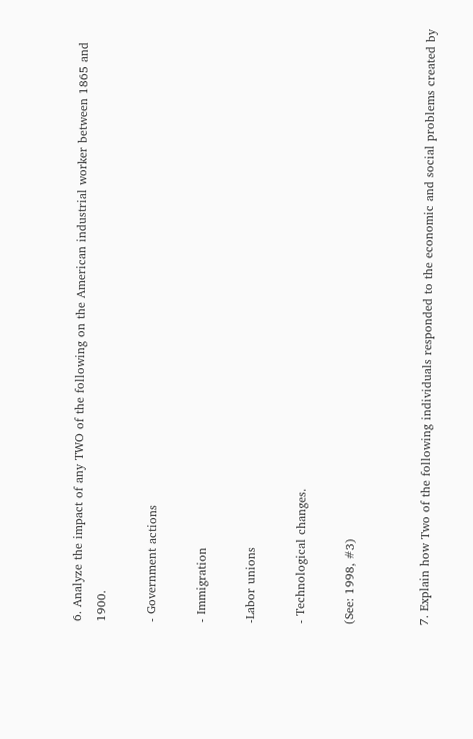6. Analyze the impact of any TWO of the following on the American industrial worker between 1865 and 1900.

- Government actions

- Immigration

-Labor unions

- Technological changes.

(See: 1998, #3)


7. Explain how Two of the following individuals responded to the economic and social problems created by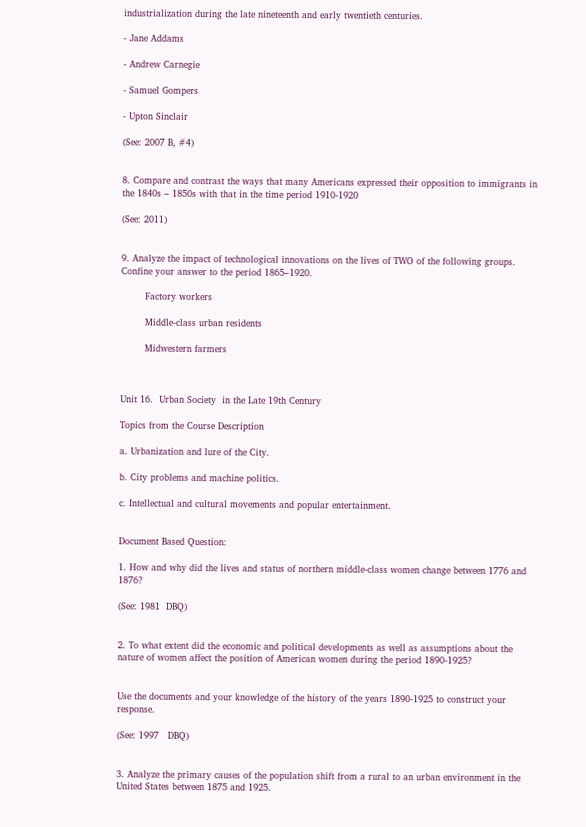industrialization during the late nineteenth and early twentieth centuries.

- Jane Addams

- Andrew Carnegie

- Samuel Gompers

- Upton Sinclair

(See: 2007 B, #4)


8. Compare and contrast the ways that many Americans expressed their opposition to immigrants in the 1840s – 1850s with that in the time period 1910-1920

(See: 2011)


9. Analyze the impact of technological innovations on the lives of TWO of the following groups. Confine your answer to the period 1865–1920.

        Factory workers

        Middle-class urban residents

        Midwestern farmers



Unit 16.  Urban Society  in the Late 19th Century

Topics from the Course Description

a. Urbanization and lure of the City.

b. City problems and machine politics.

c. Intellectual and cultural movements and popular entertainment.


Document Based Question:

1. How and why did the lives and status of northern middle-class women change between 1776 and 1876?

(See: 1981  DBQ)


2. To what extent did the economic and political developments as well as assumptions about the nature of women affect the position of American women during the period 1890-1925?


Use the documents and your knowledge of the history of the years 1890-1925 to construct your response.

(See: 1997   DBQ)


3. Analyze the primary causes of the population shift from a rural to an urban environment in the United States between 1875 and 1925.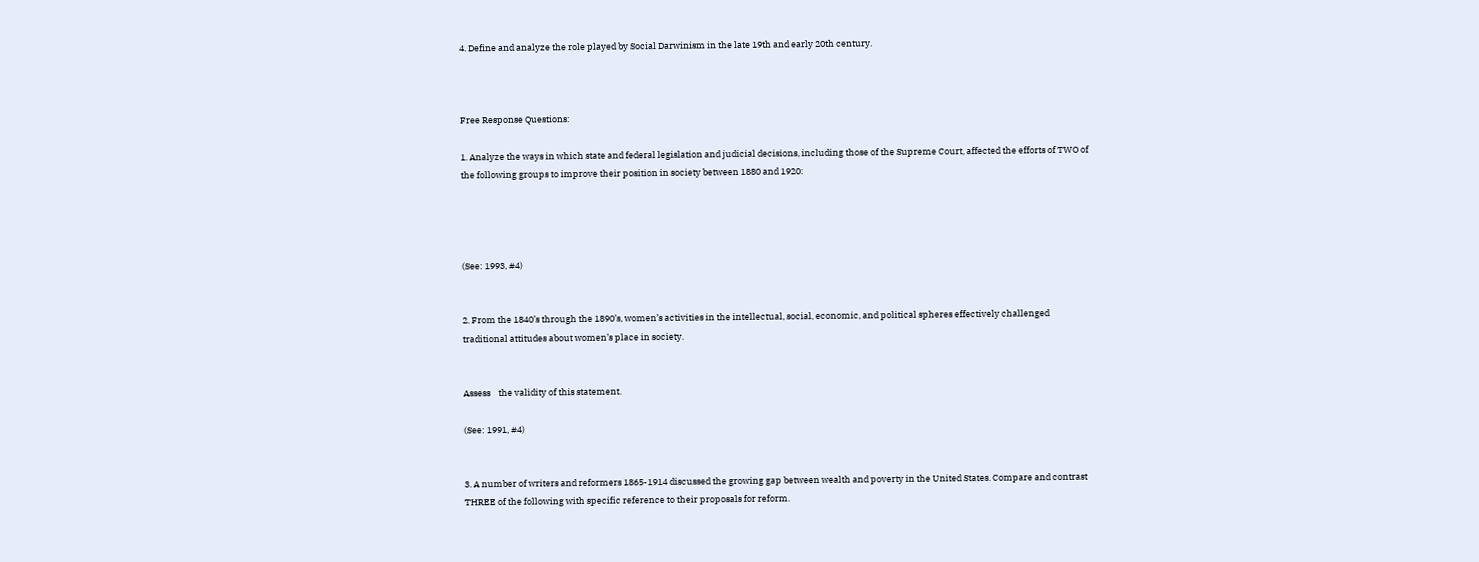4. Define and analyze the role played by Social Darwinism in the late 19th and early 20th century.



Free Response Questions:

1. Analyze the ways in which state and federal legislation and judicial decisions, including those of the Supreme Court, affected the efforts of TWO of the following groups to improve their position in society between 1880 and 1920:




(See: 1993, #4)


2. From the 1840’s through the 1890’s, women’s activities in the intellectual, social, economic, and political spheres effectively challenged traditional attitudes about women’s place in society.


Assess    the validity of this statement.

(See: 1991, #4)


3. A number of writers and reformers 1865-1914 discussed the growing gap between wealth and poverty in the United States. Compare and contrast THREE of the following with specific reference to their proposals for reform.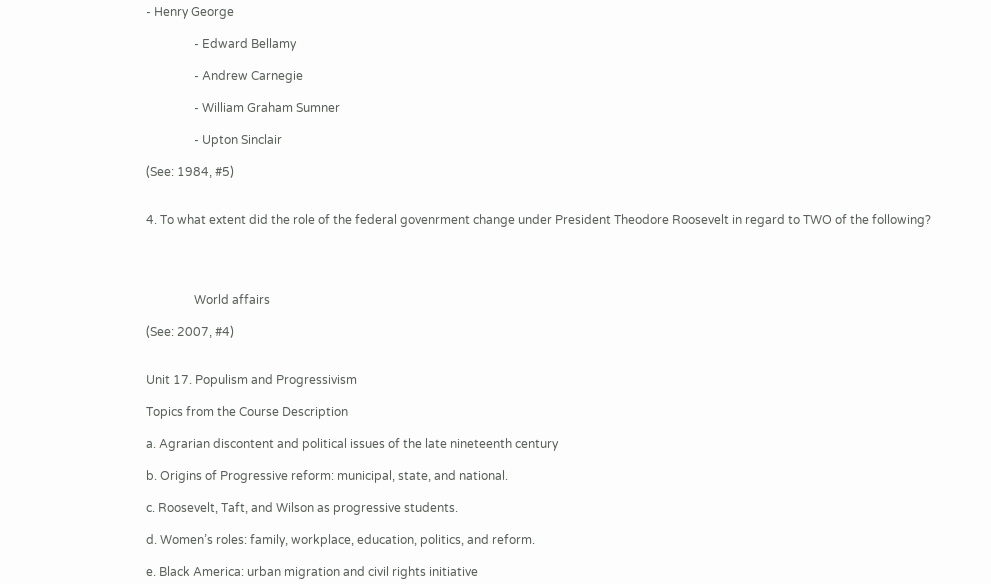- Henry George

                - Edward Bellamy

                - Andrew Carnegie

                - William Graham Sumner

                - Upton Sinclair

(See: 1984, #5)


4. To what extent did the role of the federal govenrment change under President Theodore Roosevelt in regard to TWO of the following?




                World affairs

(See: 2007, #4)


Unit 17. Populism and Progressivism

Topics from the Course Description

a. Agrarian discontent and political issues of the late nineteenth century

b. Origins of Progressive reform: municipal, state, and national.

c. Roosevelt, Taft, and Wilson as progressive students.

d. Women’s roles: family, workplace, education, politics, and reform.

e. Black America: urban migration and civil rights initiative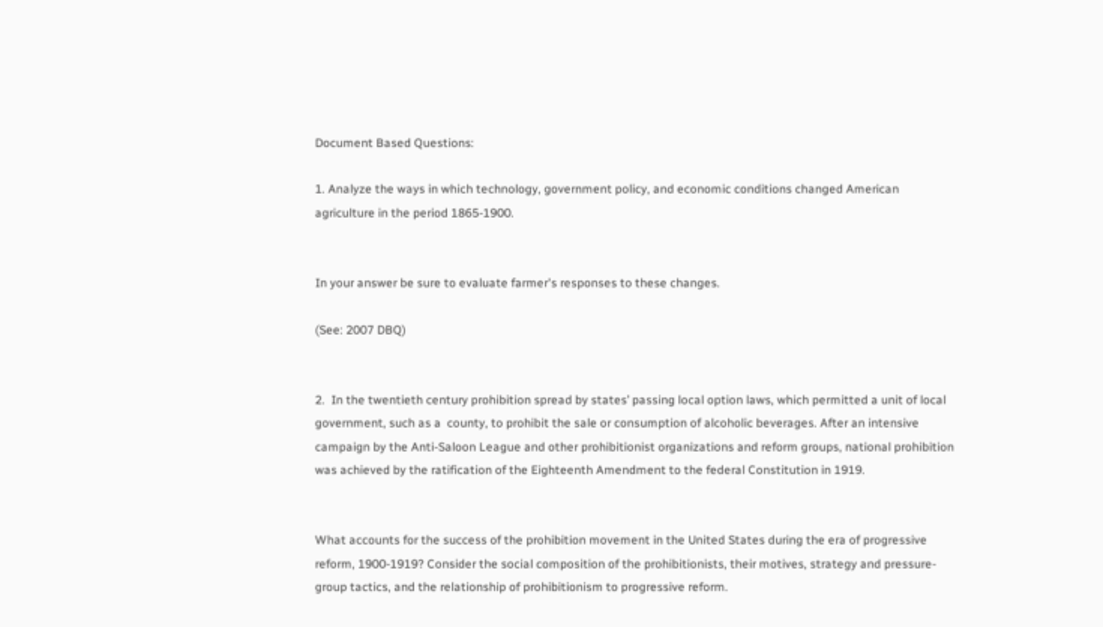Document Based Questions:

1. Analyze the ways in which technology, government policy, and economic conditions changed American agriculture in the period 1865-1900.


In your answer be sure to evaluate farmer's responses to these changes.

(See: 2007 DBQ)


2.  In the twentieth century prohibition spread by states’ passing local option laws, which permitted a unit of local government, such as a  county, to prohibit the sale or consumption of alcoholic beverages. After an intensive campaign by the Anti-Saloon League and other prohibitionist organizations and reform groups, national prohibition was achieved by the ratification of the Eighteenth Amendment to the federal Constitution in 1919.


What accounts for the success of the prohibition movement in the United States during the era of progressive reform, 1900-1919? Consider the social composition of the prohibitionists, their motives, strategy and pressure-group tactics, and the relationship of prohibitionism to progressive reform.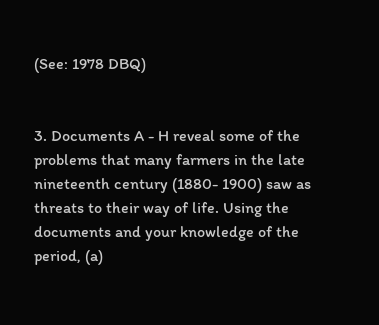(See: 1978 DBQ)


3. Documents A - H reveal some of the problems that many farmers in the late nineteenth century (1880- 1900) saw as threats to their way of life. Using the documents and your knowledge of the period, (a)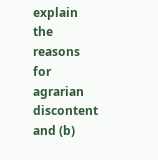explain the reasons for agrarian discontent and (b)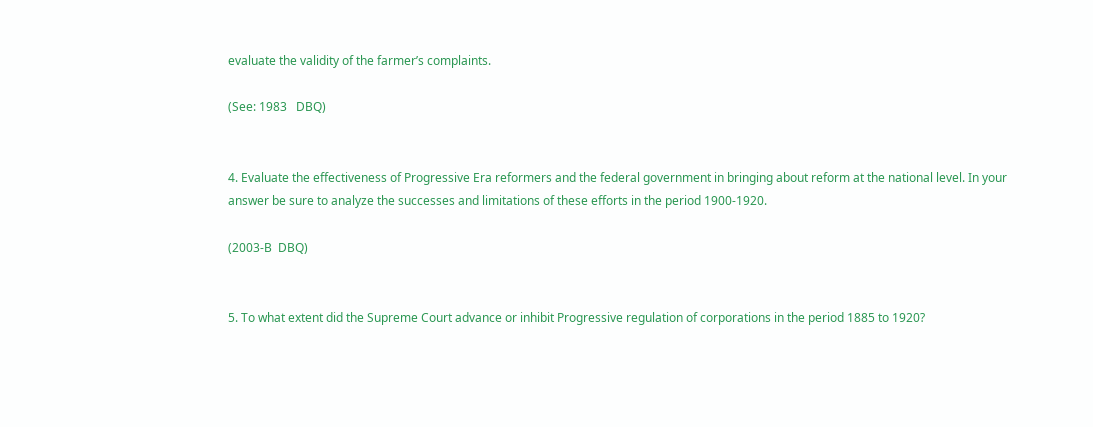evaluate the validity of the farmer’s complaints.

(See: 1983   DBQ)


4. Evaluate the effectiveness of Progressive Era reformers and the federal government in bringing about reform at the national level. In your answer be sure to analyze the successes and limitations of these efforts in the period 1900-1920.

(2003-B  DBQ)


5. To what extent did the Supreme Court advance or inhibit Progressive regulation of corporations in the period 1885 to 1920?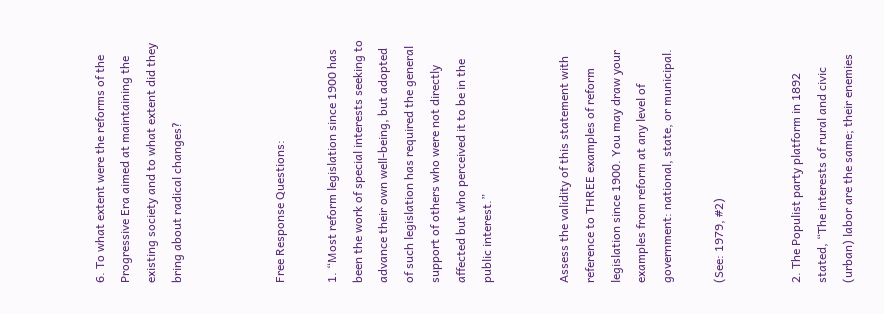6. To what extent were the reforms of the Progressive Era aimed at maintaining the existing society and to what extent did they bring about radical changes?



Free Response Questions:

1. “Most reform legislation since 1900 has been the work of special interests seeking to advance their own well-being, but adopted of such legislation has required the general support of others who were not directly affected but who perceived it to be in the public interest.”


Assess the validity of this statement with reference to THREE examples of reform legislation since 1900. You may draw your examples from reform at any level of government: national, state, or municipal.

(See: 1979, #2)


2. The Populist party platform in 1892 stated, “The interests of rural and civic (urban) labor are the same; their enemies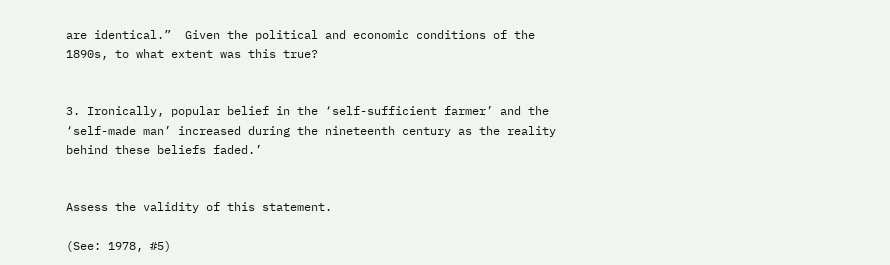are identical.”  Given the political and economic conditions of the 1890s, to what extent was this true?


3. Ironically, popular belief in the ‘self-sufficient farmer’ and the ‘self-made man’ increased during the nineteenth century as the reality behind these beliefs faded.’


Assess the validity of this statement.

(See: 1978, #5)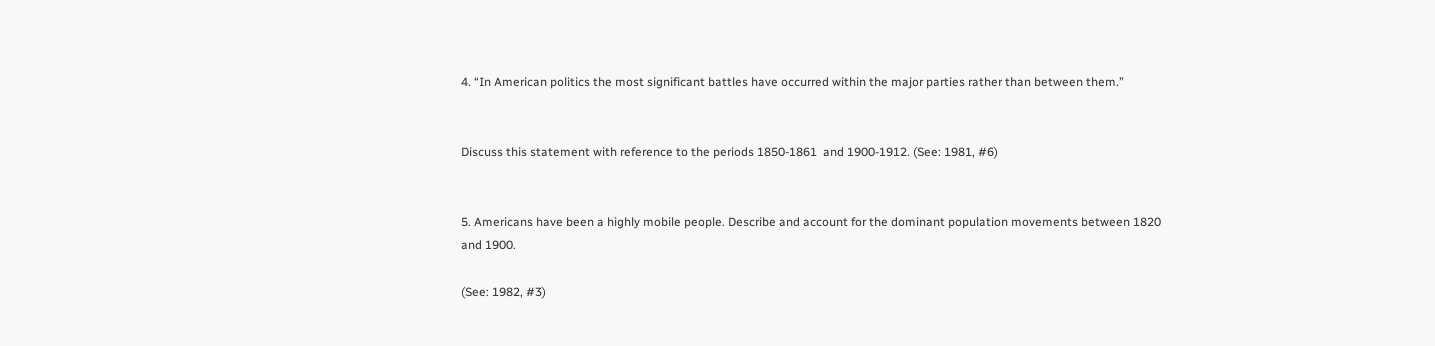4. “In American politics the most significant battles have occurred within the major parties rather than between them.”


Discuss this statement with reference to the periods 1850-1861  and 1900-1912. (See: 1981, #6)


5. Americans have been a highly mobile people. Describe and account for the dominant population movements between 1820 and 1900.

(See: 1982, #3)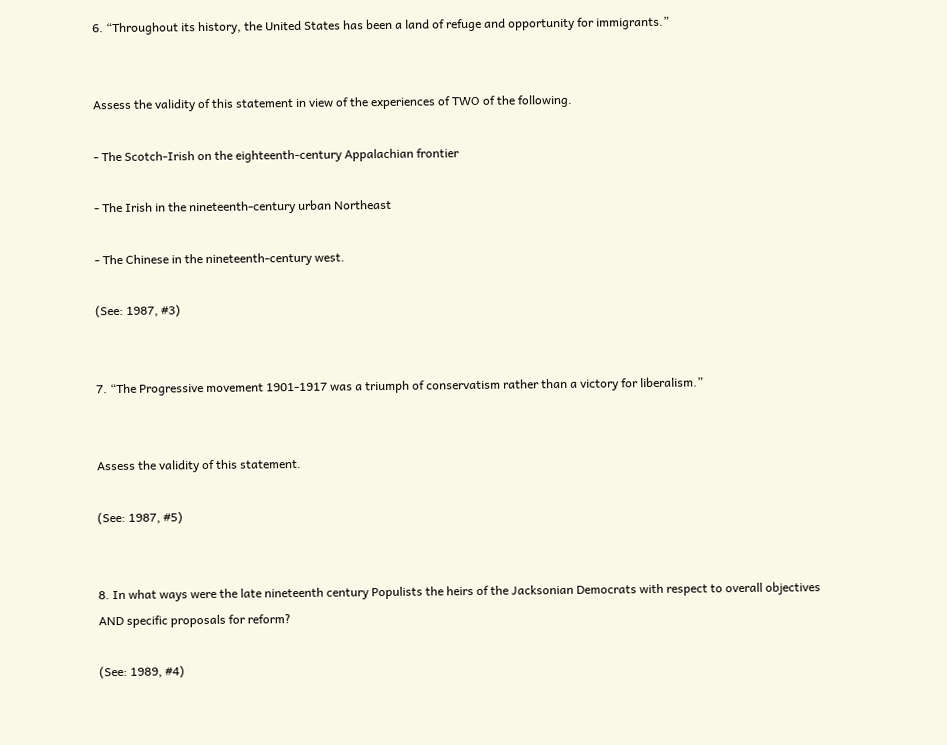6. “Throughout its history, the United States has been a land of refuge and opportunity for immigrants.”


Assess the validity of this statement in view of the experiences of TWO of the following.

- The Scotch-Irish on the eighteenth-century Appalachian frontier

- The Irish in the nineteenth-century urban Northeast

- The Chinese in the nineteenth-century west.

(See: 1987, #3)


7. “The Progressive movement 1901-1917 was a triumph of conservatism rather than a victory for liberalism.”


Assess the validity of this statement.

(See: 1987, #5)


8. In what ways were the late nineteenth century Populists the heirs of the Jacksonian Democrats with respect to overall objectives AND specific proposals for reform?

(See: 1989, #4)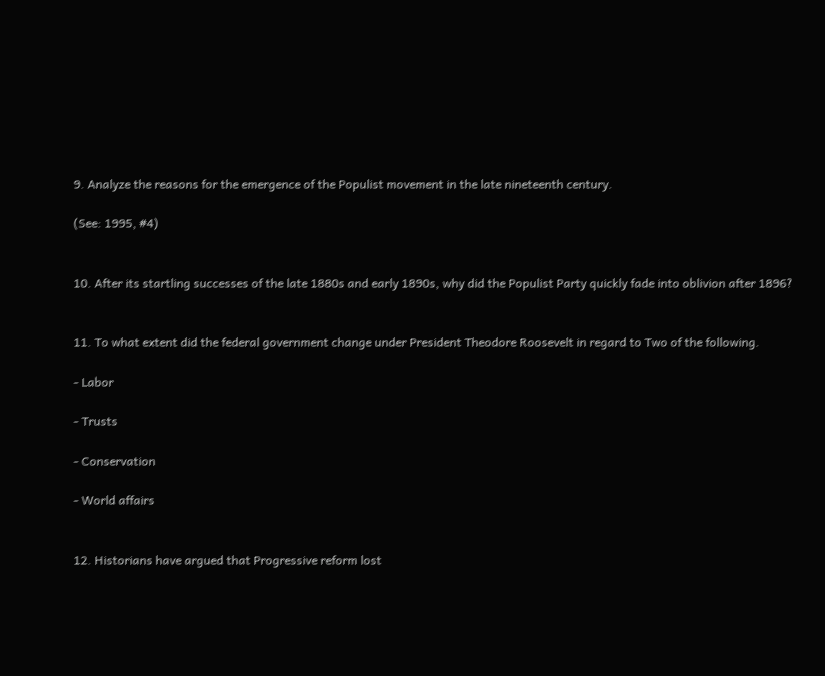9. Analyze the reasons for the emergence of the Populist movement in the late nineteenth century.

(See: 1995, #4)


10. After its startling successes of the late 1880s and early 1890s, why did the Populist Party quickly fade into oblivion after 1896?


11. To what extent did the federal government change under President Theodore Roosevelt in regard to Two of the following.

- Labor

- Trusts

- Conservation

- World affairs


12. Historians have argued that Progressive reform lost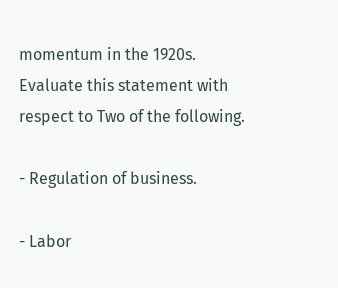momentum in the 1920s. Evaluate this statement with respect to Two of the following.

- Regulation of business.

- Labor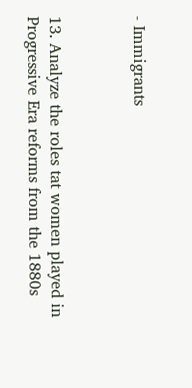- Immigrants



13. Analyze the roles tat women played in Progressive Era reforms from the 1880s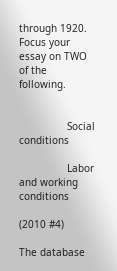through 1920. Focus your essay on TWO of the following.


                Social conditions

                Labor and working conditions

(2010 #4)

The database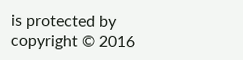is protected by copyright © 2016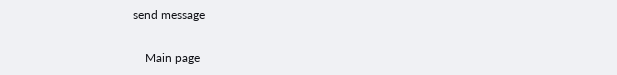send message

    Main page